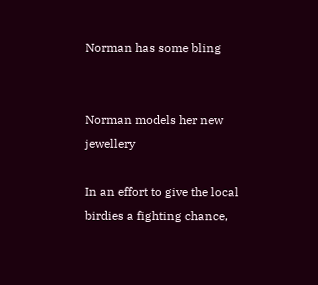Norman has some bling


Norman models her new jewellery

In an effort to give the local birdies a fighting chance,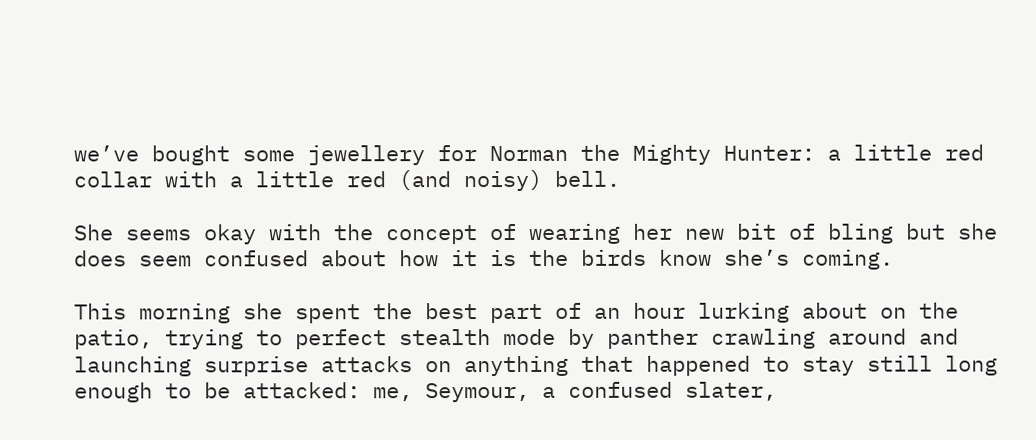we’ve bought some jewellery for Norman the Mighty Hunter: a little red collar with a little red (and noisy) bell.

She seems okay with the concept of wearing her new bit of bling but she does seem confused about how it is the birds know she’s coming.

This morning she spent the best part of an hour lurking about on the patio, trying to perfect stealth mode by panther crawling around and launching surprise attacks on anything that happened to stay still long enough to be attacked: me, Seymour, a confused slater,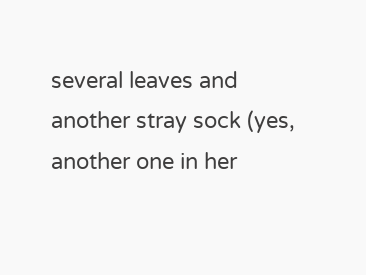several leaves and another stray sock (yes, another one in her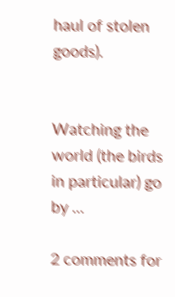haul of stolen goods).


Watching the world (the birds in particular) go by ...

2 comments for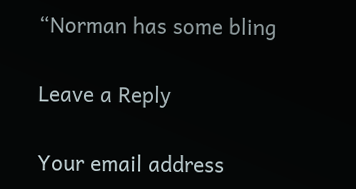“Norman has some bling

Leave a Reply

Your email address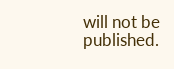will not be published.